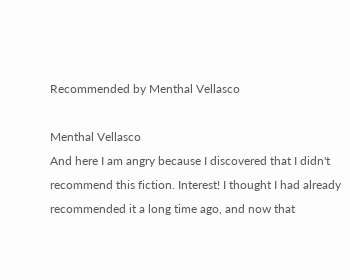Recommended by Menthal Vellasco

Menthal Vellasco
And here I am angry because I discovered that I didn't recommend this fiction. Interest! I thought I had already recommended it a long time ago, and now that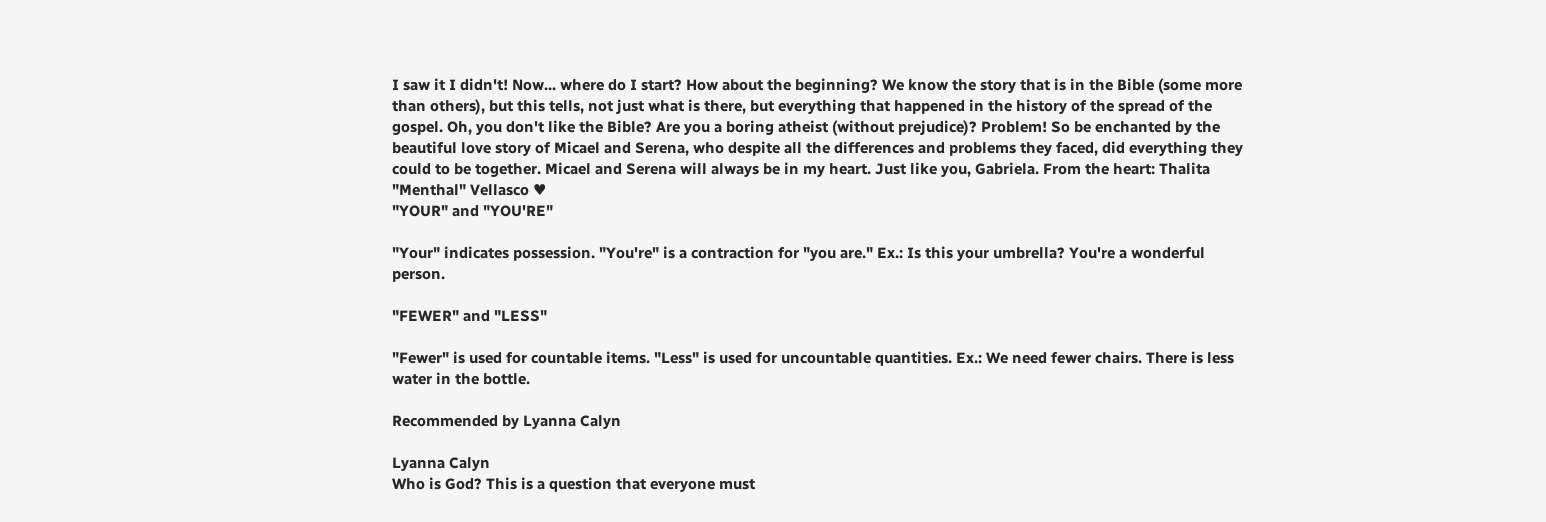I saw it I didn't! Now... where do I start? How about the beginning? We know the story that is in the Bible (some more than others), but this tells, not just what is there, but everything that happened in the history of the spread of the gospel. Oh, you don't like the Bible? Are you a boring atheist (without prejudice)? Problem! So be enchanted by the beautiful love story of Micael and Serena, who despite all the differences and problems they faced, did everything they could to be together. Micael and Serena will always be in my heart. Just like you, Gabriela. From the heart: Thalita "Menthal" Vellasco ♥
"YOUR" and "YOU'RE"

"Your" indicates possession. "You're" is a contraction for "you are." Ex.: Is this your umbrella? You're a wonderful person.

"FEWER" and "LESS"

"Fewer" is used for countable items. "Less" is used for uncountable quantities. Ex.: We need fewer chairs. There is less water in the bottle.

Recommended by Lyanna Calyn

Lyanna Calyn
Who is God? This is a question that everyone must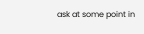ask at some point in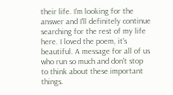their life. I'm looking for the answer and I'll definitely continue searching for the rest of my life here. I loved the poem, it's beautiful. A message for all of us who run so much and don't stop to think about these important things.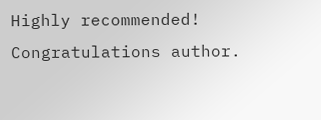Highly recommended! Congratulations author.